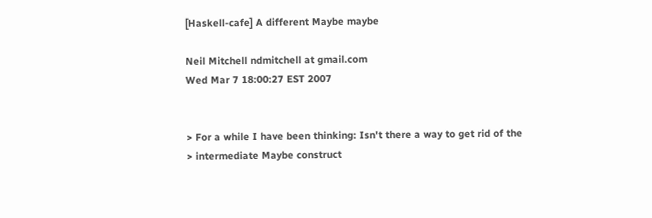[Haskell-cafe] A different Maybe maybe

Neil Mitchell ndmitchell at gmail.com
Wed Mar 7 18:00:27 EST 2007


> For a while I have been thinking: Isn't there a way to get rid of the
> intermediate Maybe construct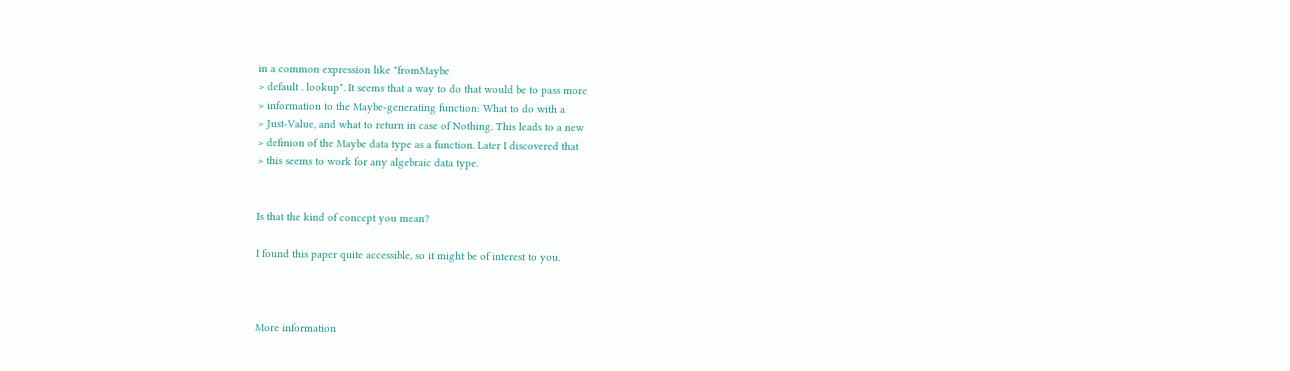in a common expression like "fromMaybe
> default . lookup". It seems that a way to do that would be to pass more
> information to the Maybe-generating function: What to do with a
> Just-Value, and what to return in case of Nothing. This leads to a new
> definion of the Maybe data type as a function. Later I discovered that
> this seems to work for any algebraic data type.


Is that the kind of concept you mean?

I found this paper quite accessible, so it might be of interest to you.



More information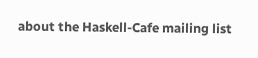about the Haskell-Cafe mailing list